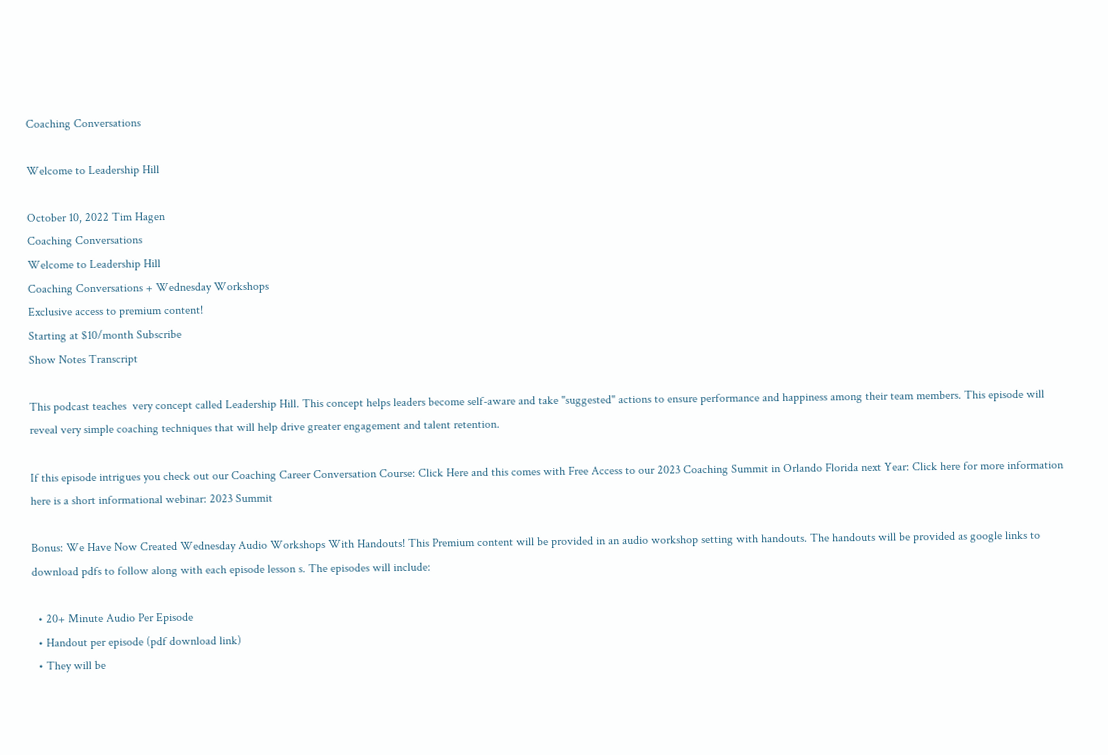Coaching Conversations

Welcome to Leadership Hill

October 10, 2022 Tim Hagen
Coaching Conversations
Welcome to Leadership Hill
Coaching Conversations + Wednesday Workshops
Exclusive access to premium content!
Starting at $10/month Subscribe
Show Notes Transcript

This podcast teaches  very concept called Leadership Hill. This concept helps leaders become self-aware and take "suggested" actions to ensure performance and happiness among their team members. This episode will reveal very simple coaching techniques that will help drive greater engagement and talent retention.

If this episode intrigues you check out our Coaching Career Conversation Course: Click Here and this comes with Free Access to our 2023 Coaching Summit in Orlando Florida next Year: Click here for more information here is a short informational webinar: 2023 Summit

Bonus: We Have Now Created Wednesday Audio Workshops With Handouts! This Premium content will be provided in an audio workshop setting with handouts. The handouts will be provided as google links to download pdfs to follow along with each episode lesson s. The episodes will include:

  • 20+ Minute Audio Per Episode
  • Handout per episode (pdf download link)
  • They will be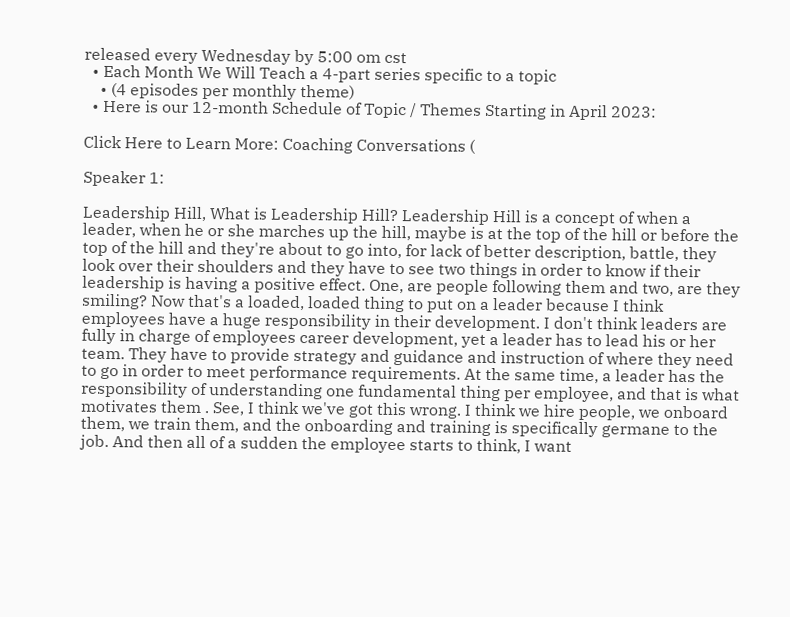released every Wednesday by 5:00 om cst
  • Each Month We Will Teach a 4-part series specific to a topic
    • (4 episodes per monthly theme)
  • Here is our 12-month Schedule of Topic / Themes Starting in April 2023:

Click Here to Learn More: Coaching Conversations (

Speaker 1:

Leadership Hill, What is Leadership Hill? Leadership Hill is a concept of when a leader, when he or she marches up the hill, maybe is at the top of the hill or before the top of the hill and they're about to go into, for lack of better description, battle, they look over their shoulders and they have to see two things in order to know if their leadership is having a positive effect. One, are people following them and two, are they smiling? Now that's a loaded, loaded thing to put on a leader because I think employees have a huge responsibility in their development. I don't think leaders are fully in charge of employees career development, yet a leader has to lead his or her team. They have to provide strategy and guidance and instruction of where they need to go in order to meet performance requirements. At the same time, a leader has the responsibility of understanding one fundamental thing per employee, and that is what motivates them . See, I think we've got this wrong. I think we hire people, we onboard them, we train them, and the onboarding and training is specifically germane to the job. And then all of a sudden the employee starts to think, I want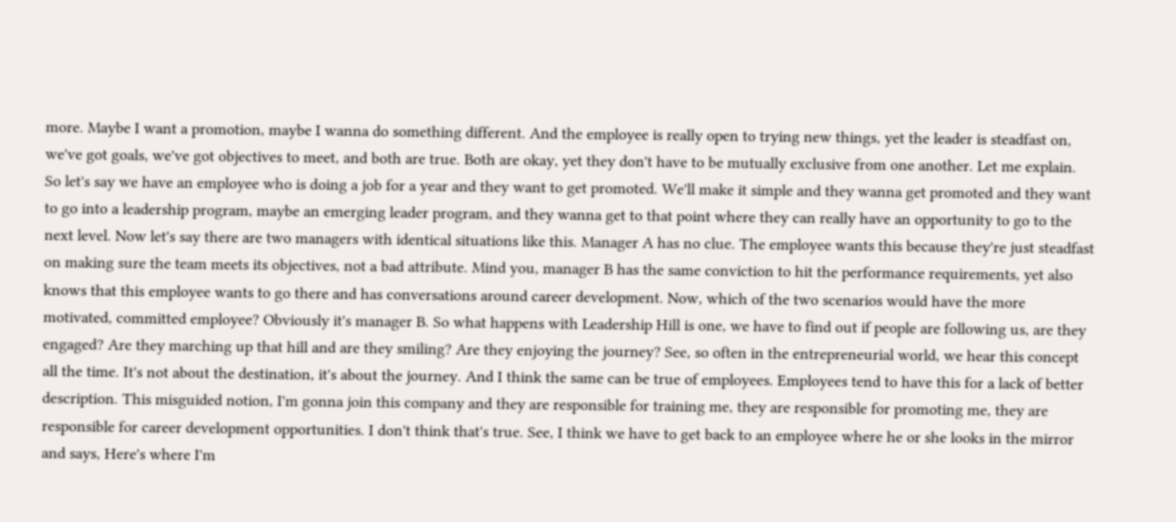more. Maybe I want a promotion, maybe I wanna do something different. And the employee is really open to trying new things, yet the leader is steadfast on, we've got goals, we've got objectives to meet, and both are true. Both are okay, yet they don't have to be mutually exclusive from one another. Let me explain. So let's say we have an employee who is doing a job for a year and they want to get promoted. We'll make it simple and they wanna get promoted and they want to go into a leadership program, maybe an emerging leader program, and they wanna get to that point where they can really have an opportunity to go to the next level. Now let's say there are two managers with identical situations like this. Manager A has no clue. The employee wants this because they're just steadfast on making sure the team meets its objectives, not a bad attribute. Mind you, manager B has the same conviction to hit the performance requirements, yet also knows that this employee wants to go there and has conversations around career development. Now, which of the two scenarios would have the more motivated, committed employee? Obviously it's manager B. So what happens with Leadership Hill is one, we have to find out if people are following us, are they engaged? Are they marching up that hill and are they smiling? Are they enjoying the journey? See, so often in the entrepreneurial world, we hear this concept all the time. It's not about the destination, it's about the journey. And I think the same can be true of employees. Employees tend to have this for a lack of better description. This misguided notion, I'm gonna join this company and they are responsible for training me, they are responsible for promoting me, they are responsible for career development opportunities. I don't think that's true. See, I think we have to get back to an employee where he or she looks in the mirror and says, Here's where I'm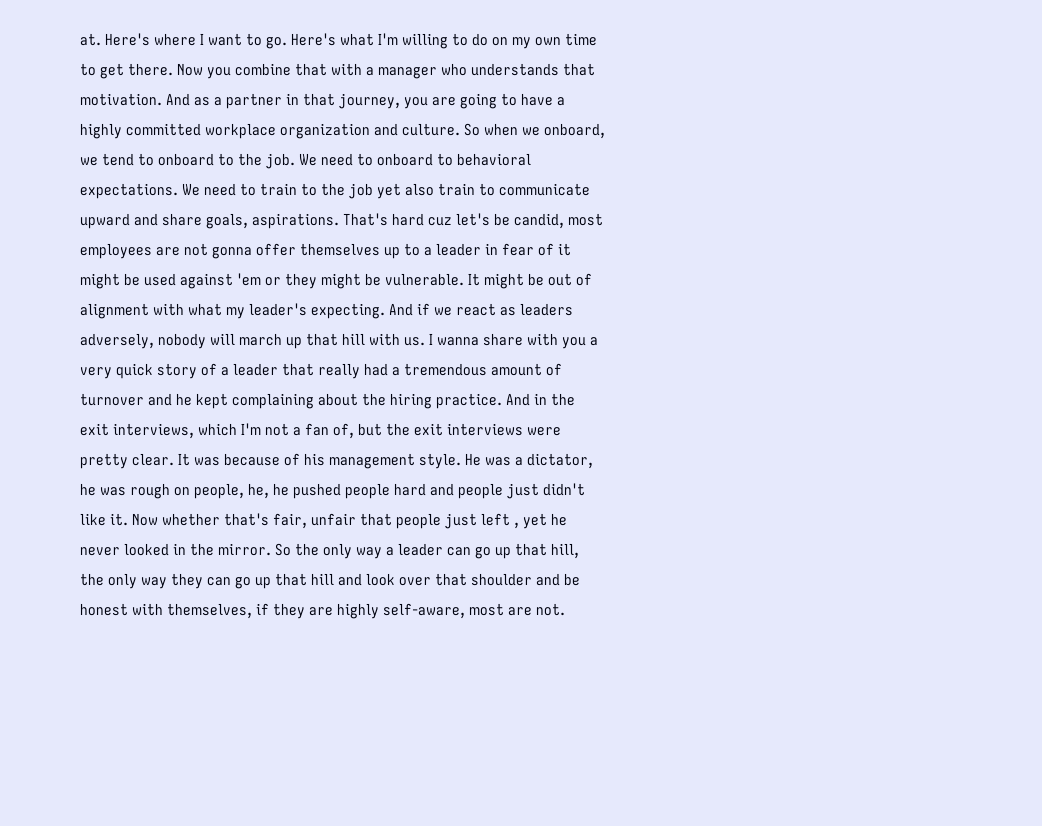at. Here's where I want to go. Here's what I'm willing to do on my own time to get there. Now you combine that with a manager who understands that motivation. And as a partner in that journey, you are going to have a highly committed workplace organization and culture. So when we onboard, we tend to onboard to the job. We need to onboard to behavioral expectations. We need to train to the job yet also train to communicate upward and share goals, aspirations. That's hard cuz let's be candid, most employees are not gonna offer themselves up to a leader in fear of it might be used against 'em or they might be vulnerable. It might be out of alignment with what my leader's expecting. And if we react as leaders adversely, nobody will march up that hill with us. I wanna share with you a very quick story of a leader that really had a tremendous amount of turnover and he kept complaining about the hiring practice. And in the exit interviews, which I'm not a fan of, but the exit interviews were pretty clear. It was because of his management style. He was a dictator, he was rough on people, he, he pushed people hard and people just didn't like it. Now whether that's fair, unfair that people just left , yet he never looked in the mirror. So the only way a leader can go up that hill, the only way they can go up that hill and look over that shoulder and be honest with themselves, if they are highly self-aware, most are not.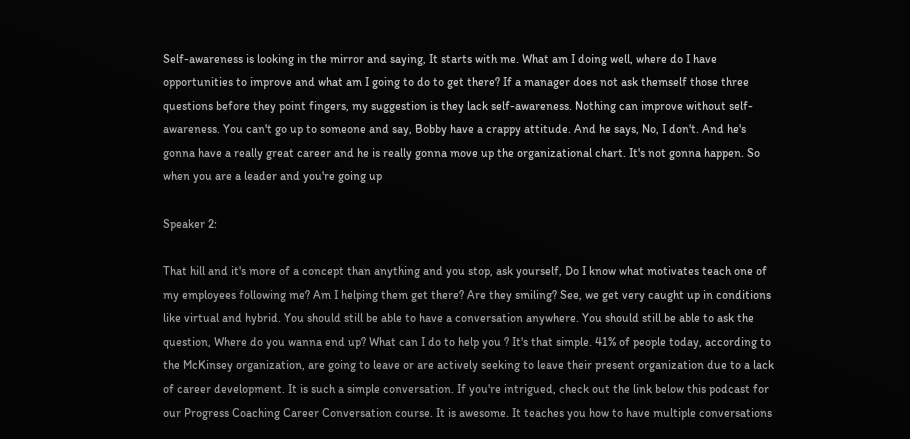Self-awareness is looking in the mirror and saying, It starts with me. What am I doing well, where do I have opportunities to improve and what am I going to do to get there? If a manager does not ask themself those three questions before they point fingers, my suggestion is they lack self-awareness. Nothing can improve without self-awareness. You can't go up to someone and say, Bobby have a crappy attitude. And he says, No, I don't. And he's gonna have a really great career and he is really gonna move up the organizational chart. It's not gonna happen. So when you are a leader and you're going up

Speaker 2:

That hill and it's more of a concept than anything and you stop, ask yourself, Do I know what motivates teach one of my employees following me? Am I helping them get there? Are they smiling? See, we get very caught up in conditions like virtual and hybrid. You should still be able to have a conversation anywhere. You should still be able to ask the question, Where do you wanna end up? What can I do to help you ? It's that simple. 41% of people today, according to the McKinsey organization, are going to leave or are actively seeking to leave their present organization due to a lack of career development. It is such a simple conversation. If you're intrigued, check out the link below this podcast for our Progress Coaching Career Conversation course. It is awesome. It teaches you how to have multiple conversations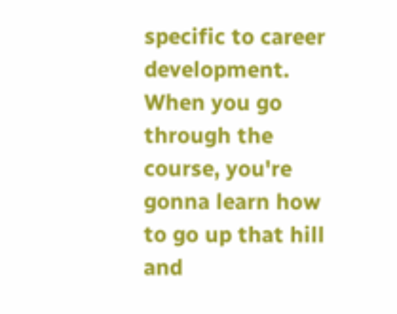specific to career development. When you go through the course, you're gonna learn how to go up that hill and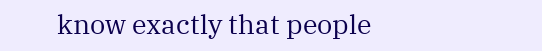know exactly that people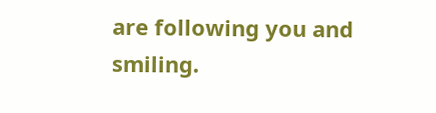are following you and smiling.